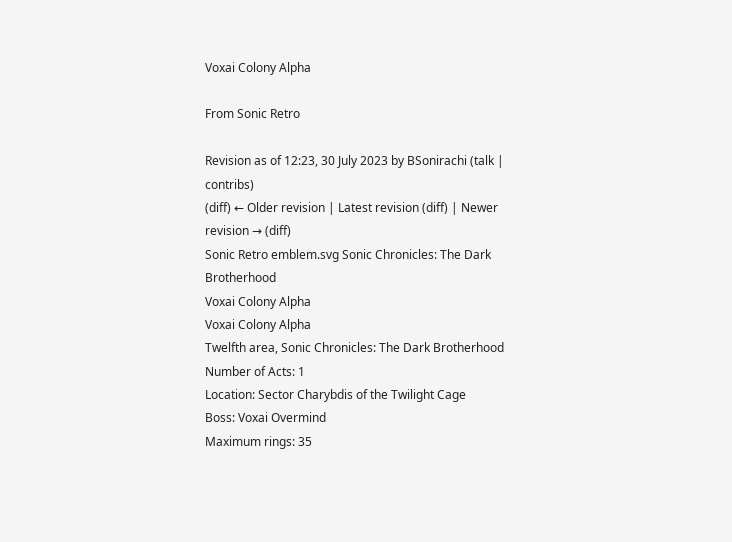Voxai Colony Alpha

From Sonic Retro

Revision as of 12:23, 30 July 2023 by BSonirachi (talk | contribs)
(diff) ← Older revision | Latest revision (diff) | Newer revision → (diff)
Sonic Retro emblem.svg Sonic Chronicles: The Dark Brotherhood
Voxai Colony Alpha
Voxai Colony Alpha
Twelfth area, Sonic Chronicles: The Dark Brotherhood
Number of Acts: 1
Location: Sector Charybdis of the Twilight Cage
Boss: Voxai Overmind
Maximum rings: 35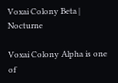Voxai Colony Beta | Nocturne

Voxai Colony Alpha is one of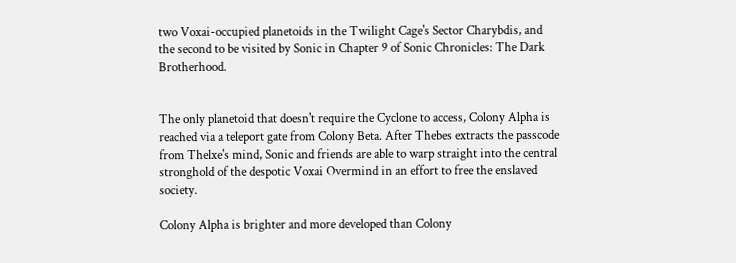two Voxai-occupied planetoids in the Twilight Cage's Sector Charybdis, and the second to be visited by Sonic in Chapter 9 of Sonic Chronicles: The Dark Brotherhood.


The only planetoid that doesn't require the Cyclone to access, Colony Alpha is reached via a teleport gate from Colony Beta. After Thebes extracts the passcode from Thelxe's mind, Sonic and friends are able to warp straight into the central stronghold of the despotic Voxai Overmind in an effort to free the enslaved society.

Colony Alpha is brighter and more developed than Colony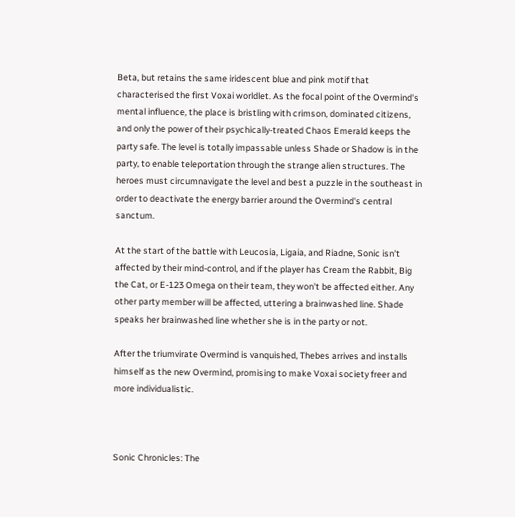Beta, but retains the same iridescent blue and pink motif that characterised the first Voxai worldlet. As the focal point of the Overmind's mental influence, the place is bristling with crimson, dominated citizens, and only the power of their psychically-treated Chaos Emerald keeps the party safe. The level is totally impassable unless Shade or Shadow is in the party, to enable teleportation through the strange alien structures. The heroes must circumnavigate the level and best a puzzle in the southeast in order to deactivate the energy barrier around the Overmind's central sanctum.

At the start of the battle with Leucosia, Ligaia, and Riadne, Sonic isn't affected by their mind-control, and if the player has Cream the Rabbit, Big the Cat, or E-123 Omega on their team, they won't be affected either. Any other party member will be affected, uttering a brainwashed line. Shade speaks her brainwashed line whether she is in the party or not.

After the triumvirate Overmind is vanquished, Thebes arrives and installs himself as the new Overmind, promising to make Voxai society freer and more individualistic.



Sonic Chronicles: The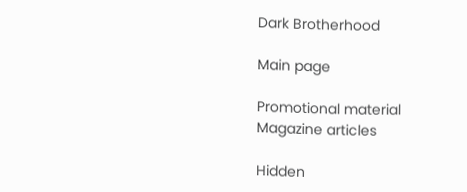Dark Brotherhood

Main page

Promotional material
Magazine articles

Hidden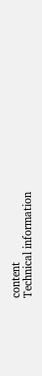content
Technical information